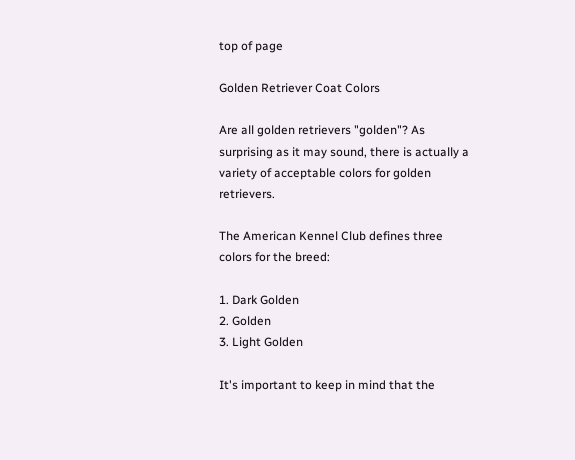top of page

Golden Retriever Coat Colors

Are all golden retrievers "golden"? As surprising as it may sound, there is actually a variety of acceptable colors for golden retrievers.

The American Kennel Club defines three colors for the breed:

1. Dark Golden
2. Golden
3. Light Golden

It's important to keep in mind that the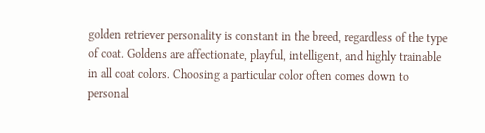golden retriever personality is constant in the breed, regardless of the type of coat. Goldens are affectionate, playful, intelligent, and highly trainable in all coat colors. Choosing a particular color often comes down to personal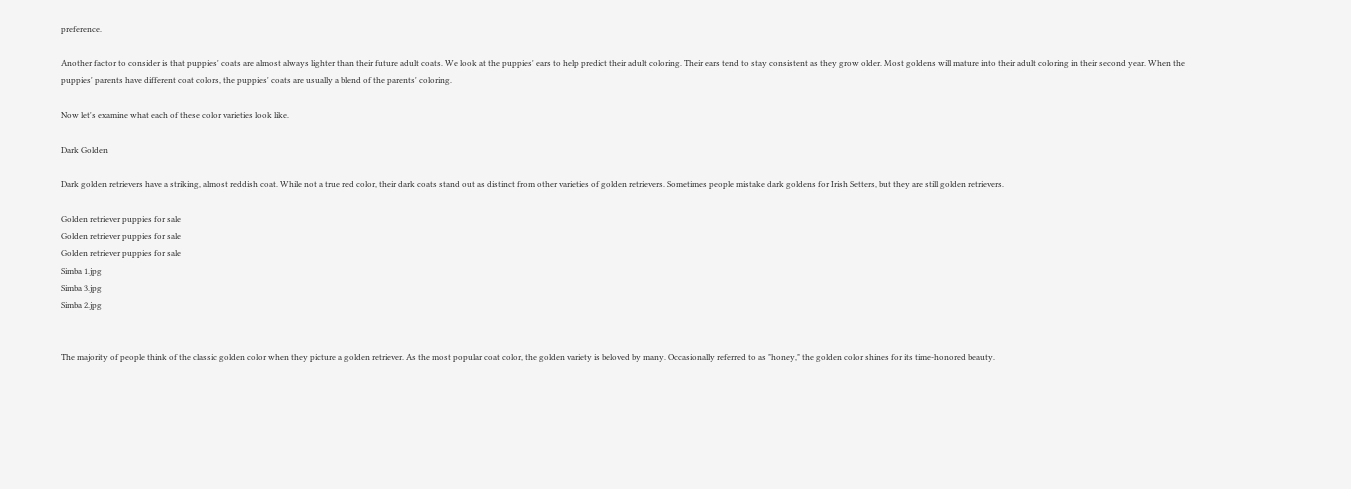preference.

Another factor to consider is that puppies' coats are almost always lighter than their future adult coats. We look at the puppies' ears to help predict their adult coloring. Their ears tend to stay consistent as they grow older. Most goldens will mature into their adult coloring in their second year. When the puppies' parents have different coat colors, the puppies' coats are usually a blend of the parents' coloring.

Now let's examine what each of these color varieties look like.

Dark Golden

Dark golden retrievers have a striking, almost reddish coat. While not a true red color, their dark coats stand out as distinct from other varieties of golden retrievers. Sometimes people mistake dark goldens for Irish Setters, but they are still golden retrievers.

Golden retriever puppies for sale
Golden retriever puppies for sale
Golden retriever puppies for sale
Simba 1.jpg
Simba 3.jpg
Simba 2.jpg


The majority of people think of the classic golden color when they picture a golden retriever. As the most popular coat color, the golden variety is beloved by many. Occasionally referred to as "honey," the golden color shines for its time-honored beauty.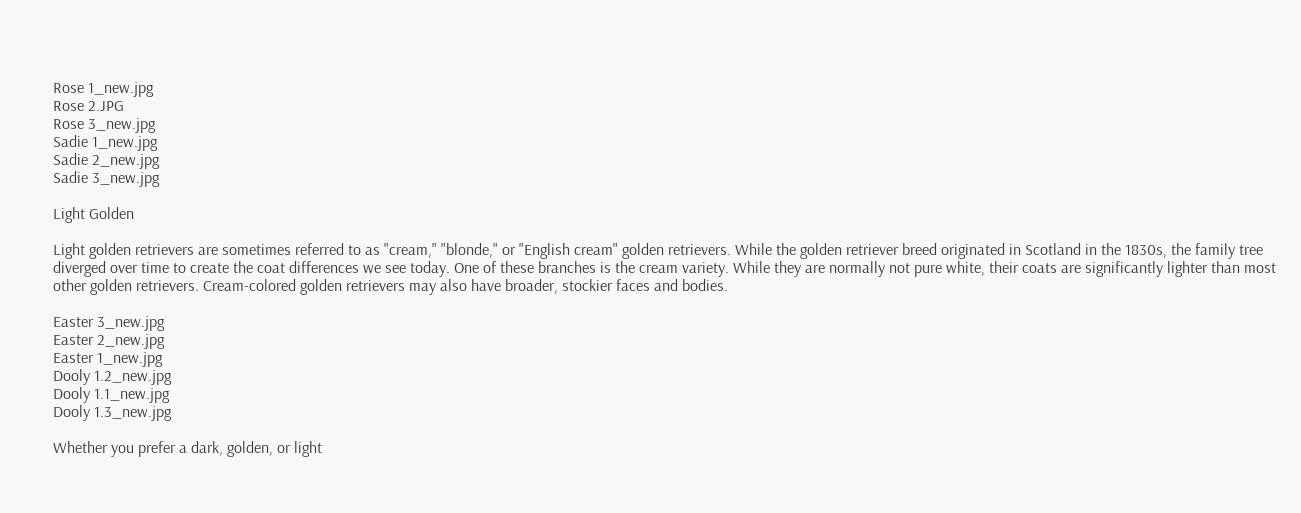Rose 1_new.jpg
Rose 2.JPG
Rose 3_new.jpg
Sadie 1_new.jpg
Sadie 2_new.jpg
Sadie 3_new.jpg

Light Golden

Light golden retrievers are sometimes referred to as "cream," "blonde," or "English cream" golden retrievers. While the golden retriever breed originated in Scotland in the 1830s, the family tree diverged over time to create the coat differences we see today. One of these branches is the cream variety. While they are normally not pure white, their coats are significantly lighter than most other golden retrievers. Cream-colored golden retrievers may also have broader, stockier faces and bodies.

Easter 3_new.jpg
Easter 2_new.jpg
Easter 1_new.jpg
Dooly 1.2_new.jpg
Dooly 1.1_new.jpg
Dooly 1.3_new.jpg

Whether you prefer a dark, golden, or light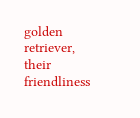golden retriever, their friendliness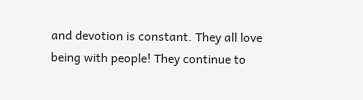and devotion is constant. They all love being with people! They continue to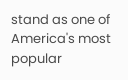stand as one of America's most popular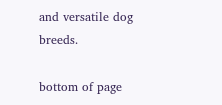and versatile dog breeds.

bottom of page